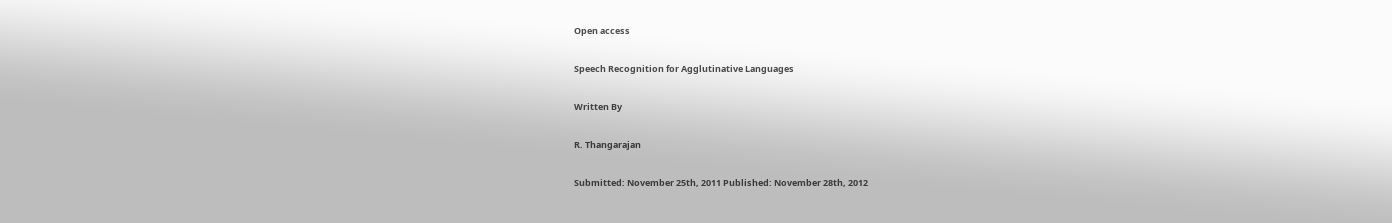Open access

Speech Recognition for Agglutinative Languages

Written By

R. Thangarajan

Submitted: November 25th, 2011 Published: November 28th, 2012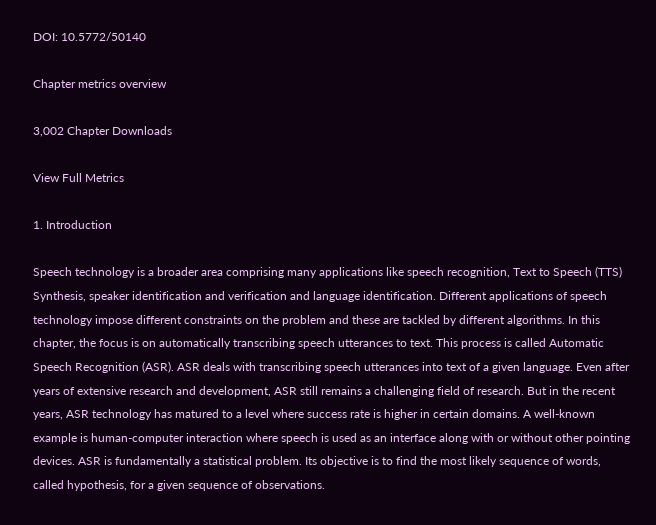DOI: 10.5772/50140

Chapter metrics overview

3,002 Chapter Downloads

View Full Metrics

1. Introduction

Speech technology is a broader area comprising many applications like speech recognition, Text to Speech (TTS) Synthesis, speaker identification and verification and language identification. Different applications of speech technology impose different constraints on the problem and these are tackled by different algorithms. In this chapter, the focus is on automatically transcribing speech utterances to text. This process is called Automatic Speech Recognition (ASR). ASR deals with transcribing speech utterances into text of a given language. Even after years of extensive research and development, ASR still remains a challenging field of research. But in the recent years, ASR technology has matured to a level where success rate is higher in certain domains. A well-known example is human-computer interaction where speech is used as an interface along with or without other pointing devices. ASR is fundamentally a statistical problem. Its objective is to find the most likely sequence of words, called hypothesis, for a given sequence of observations.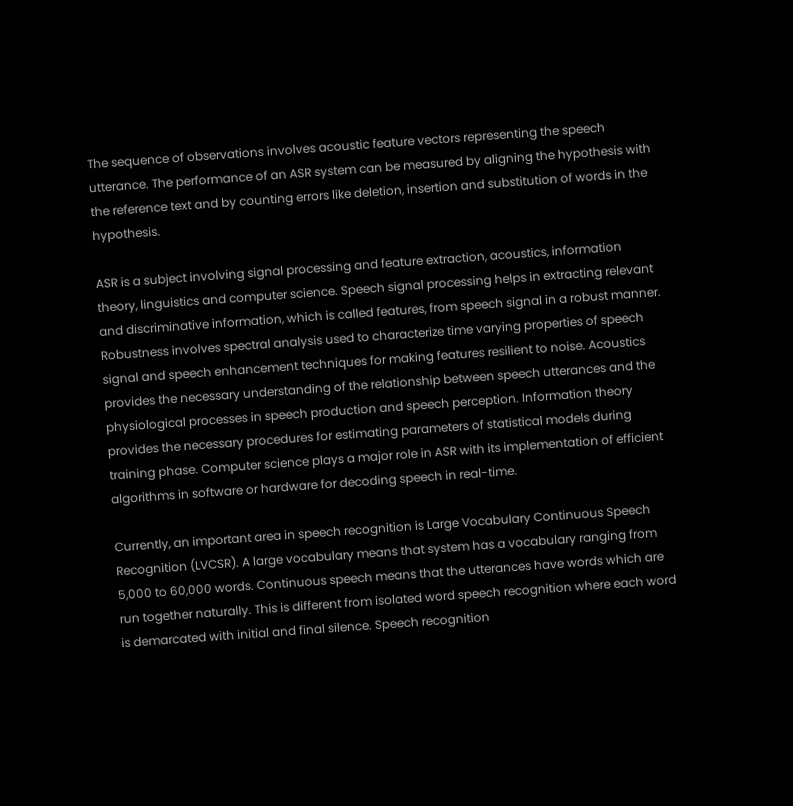The sequence of observations involves acoustic feature vectors representing the speech utterance. The performance of an ASR system can be measured by aligning the hypothesis with the reference text and by counting errors like deletion, insertion and substitution of words in the hypothesis.

ASR is a subject involving signal processing and feature extraction, acoustics, information theory, linguistics and computer science. Speech signal processing helps in extracting relevant and discriminative information, which is called features, from speech signal in a robust manner. Robustness involves spectral analysis used to characterize time varying properties of speech signal and speech enhancement techniques for making features resilient to noise. Acoustics provides the necessary understanding of the relationship between speech utterances and the physiological processes in speech production and speech perception. Information theory provides the necessary procedures for estimating parameters of statistical models during training phase. Computer science plays a major role in ASR with its implementation of efficient algorithms in software or hardware for decoding speech in real-time.

Currently, an important area in speech recognition is Large Vocabulary Continuous Speech Recognition (LVCSR). A large vocabulary means that system has a vocabulary ranging from 5,000 to 60,000 words. Continuous speech means that the utterances have words which are run together naturally. This is different from isolated word speech recognition where each word is demarcated with initial and final silence. Speech recognition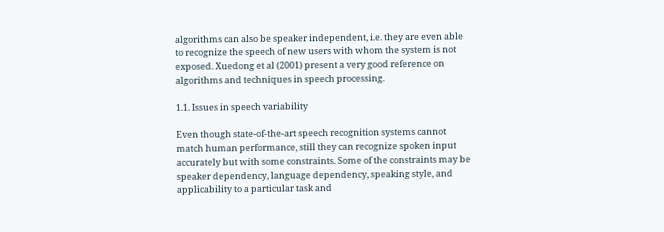algorithms can also be speaker independent, i.e. they are even able to recognize the speech of new users with whom the system is not exposed. Xuedong et al (2001) present a very good reference on algorithms and techniques in speech processing.

1.1. Issues in speech variability

Even though state-of-the-art speech recognition systems cannot match human performance, still they can recognize spoken input accurately but with some constraints. Some of the constraints may be speaker dependency, language dependency, speaking style, and applicability to a particular task and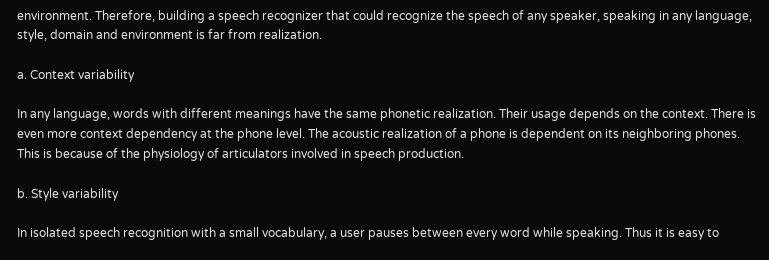environment. Therefore, building a speech recognizer that could recognize the speech of any speaker, speaking in any language, style, domain and environment is far from realization.

a. Context variability

In any language, words with different meanings have the same phonetic realization. Their usage depends on the context. There is even more context dependency at the phone level. The acoustic realization of a phone is dependent on its neighboring phones. This is because of the physiology of articulators involved in speech production.

b. Style variability

In isolated speech recognition with a small vocabulary, a user pauses between every word while speaking. Thus it is easy to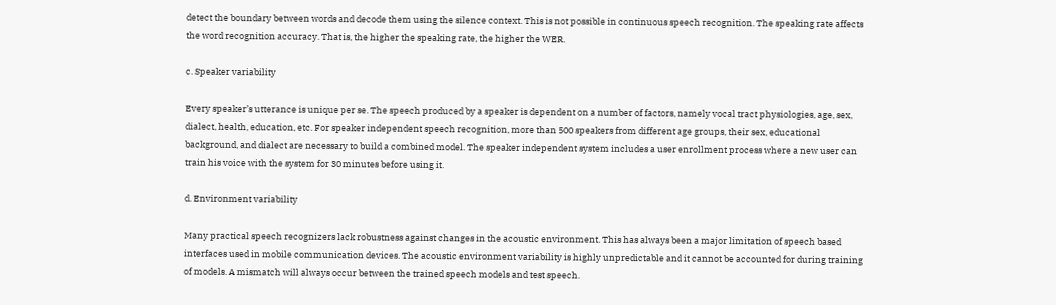detect the boundary between words and decode them using the silence context. This is not possible in continuous speech recognition. The speaking rate affects the word recognition accuracy. That is, the higher the speaking rate, the higher the WER.

c. Speaker variability

Every speaker’s utterance is unique per se. The speech produced by a speaker is dependent on a number of factors, namely vocal tract physiologies, age, sex, dialect, health, education, etc. For speaker independent speech recognition, more than 500 speakers from different age groups, their sex, educational background, and dialect are necessary to build a combined model. The speaker independent system includes a user enrollment process where a new user can train his voice with the system for 30 minutes before using it.

d. Environment variability

Many practical speech recognizers lack robustness against changes in the acoustic environment. This has always been a major limitation of speech based interfaces used in mobile communication devices. The acoustic environment variability is highly unpredictable and it cannot be accounted for during training of models. A mismatch will always occur between the trained speech models and test speech.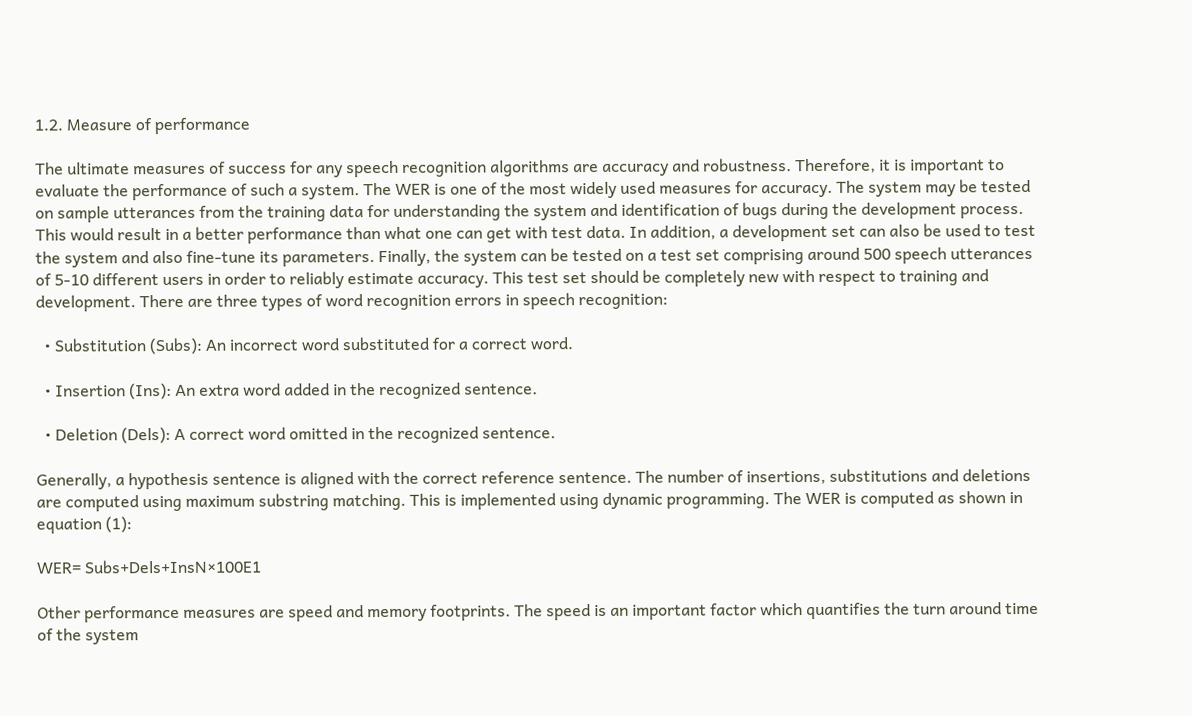1.2. Measure of performance

The ultimate measures of success for any speech recognition algorithms are accuracy and robustness. Therefore, it is important to evaluate the performance of such a system. The WER is one of the most widely used measures for accuracy. The system may be tested on sample utterances from the training data for understanding the system and identification of bugs during the development process. This would result in a better performance than what one can get with test data. In addition, a development set can also be used to test the system and also fine-tune its parameters. Finally, the system can be tested on a test set comprising around 500 speech utterances of 5-10 different users in order to reliably estimate accuracy. This test set should be completely new with respect to training and development. There are three types of word recognition errors in speech recognition:

  • Substitution (Subs): An incorrect word substituted for a correct word.

  • Insertion (Ins): An extra word added in the recognized sentence.

  • Deletion (Dels): A correct word omitted in the recognized sentence.

Generally, a hypothesis sentence is aligned with the correct reference sentence. The number of insertions, substitutions and deletions are computed using maximum substring matching. This is implemented using dynamic programming. The WER is computed as shown in equation (1):

WER= Subs+Dels+InsN×100E1

Other performance measures are speed and memory footprints. The speed is an important factor which quantifies the turn around time of the system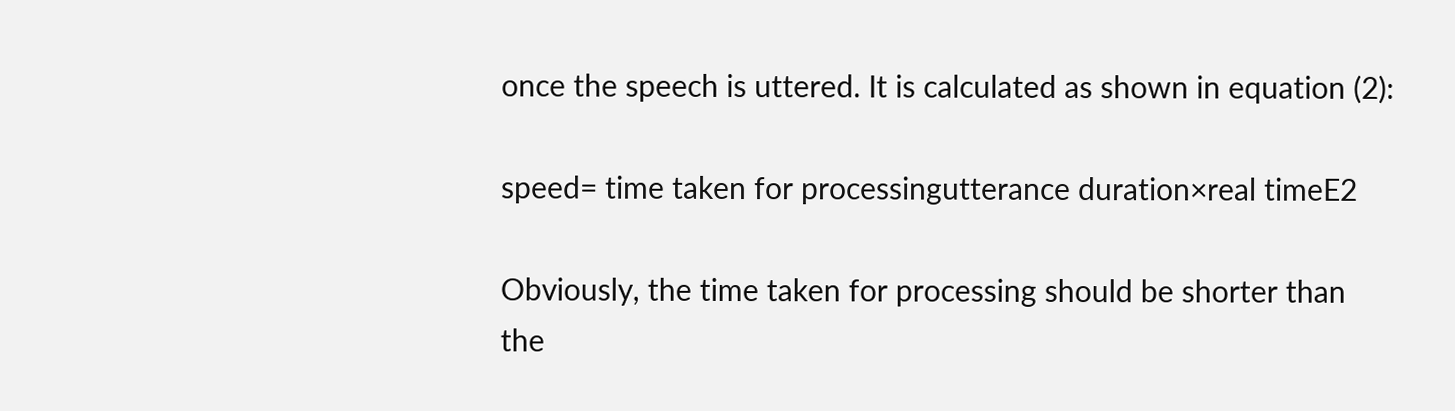once the speech is uttered. It is calculated as shown in equation (2):

speed= time taken for processingutterance duration×real timeE2

Obviously, the time taken for processing should be shorter than the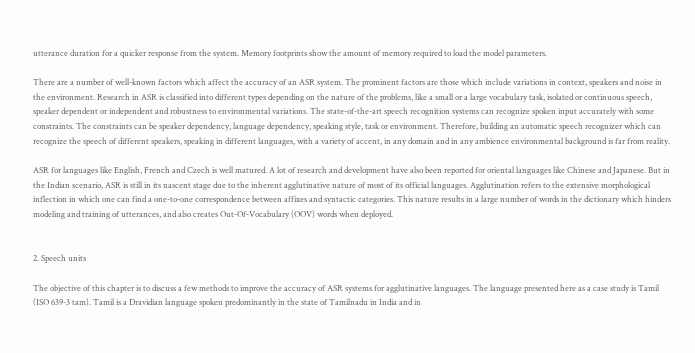utterance duration for a quicker response from the system. Memory footprints show the amount of memory required to load the model parameters.

There are a number of well-known factors which affect the accuracy of an ASR system. The prominent factors are those which include variations in context, speakers and noise in the environment. Research in ASR is classified into different types depending on the nature of the problems, like a small or a large vocabulary task, isolated or continuous speech, speaker dependent or independent and robustness to environmental variations. The state-of-the-art speech recognition systems can recognize spoken input accurately with some constraints. The constraints can be speaker dependency, language dependency, speaking style, task or environment. Therefore, building an automatic speech recognizer which can recognize the speech of different speakers, speaking in different languages, with a variety of accent, in any domain and in any ambience environmental background is far from reality.

ASR for languages like English, French and Czech is well matured. A lot of research and development have also been reported for oriental languages like Chinese and Japanese. But in the Indian scenario, ASR is still in its nascent stage due to the inherent agglutinative nature of most of its official languages. Agglutination refers to the extensive morphological inflection in which one can find a one-to-one correspondence between affixes and syntactic categories. This nature results in a large number of words in the dictionary which hinders modeling and training of utterances, and also creates Out-Of-Vocabulary (OOV) words when deployed.


2. Speech units

The objective of this chapter is to discuss a few methods to improve the accuracy of ASR systems for agglutinative languages. The language presented here as a case study is Tamil (ISO 639-3 tam). Tamil is a Dravidian language spoken predominantly in the state of Tamilnadu in India and in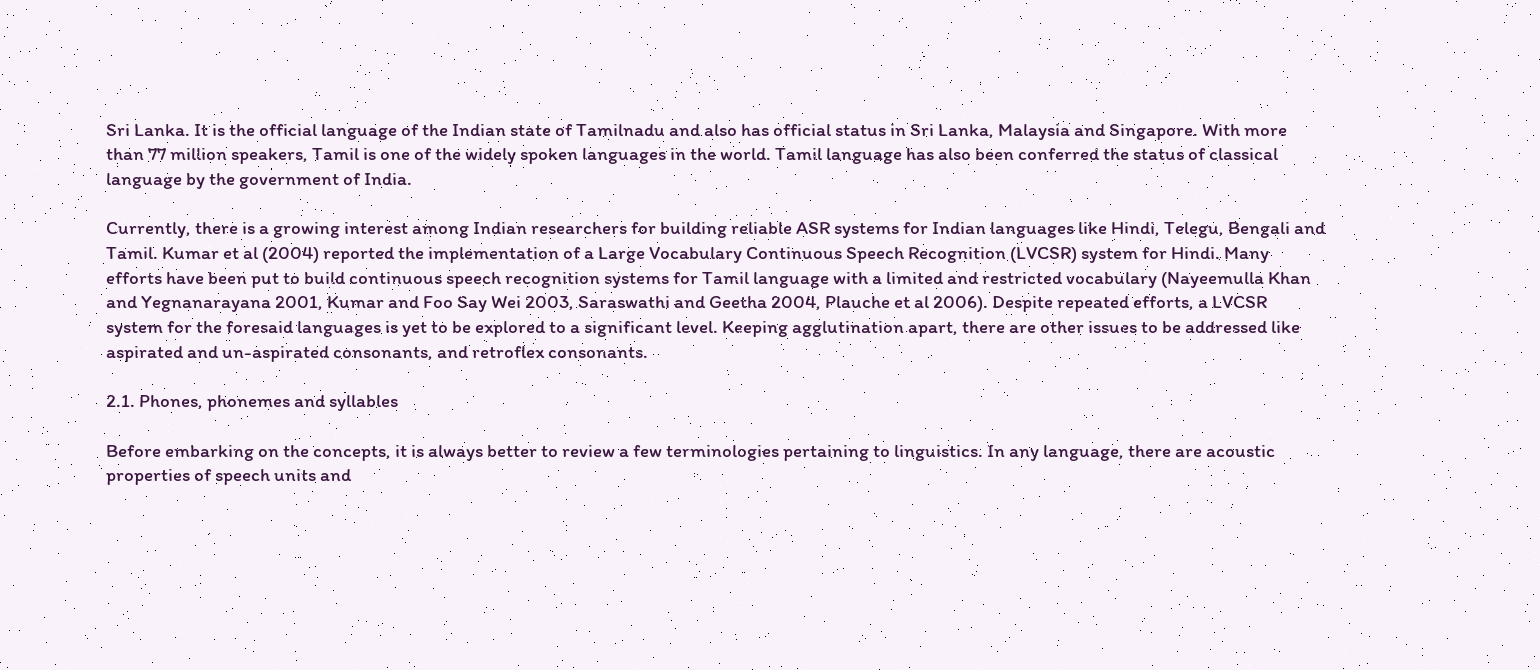Sri Lanka. It is the official language of the Indian state of Tamilnadu and also has official status in Sri Lanka, Malaysia and Singapore. With more than 77 million speakers, Tamil is one of the widely spoken languages in the world. Tamil language has also been conferred the status of classical language by the government of India.

Currently, there is a growing interest among Indian researchers for building reliable ASR systems for Indian languages like Hindi, Telegu, Bengali and Tamil. Kumar et al (2004) reported the implementation of a Large Vocabulary Continuous Speech Recognition (LVCSR) system for Hindi. Many efforts have been put to build continuous speech recognition systems for Tamil language with a limited and restricted vocabulary (Nayeemulla Khan and Yegnanarayana 2001, Kumar and Foo Say Wei 2003, Saraswathi and Geetha 2004, Plauche et al 2006). Despite repeated efforts, a LVCSR system for the foresaid languages is yet to be explored to a significant level. Keeping agglutination apart, there are other issues to be addressed like aspirated and un-aspirated consonants, and retroflex consonants.

2.1. Phones, phonemes and syllables

Before embarking on the concepts, it is always better to review a few terminologies pertaining to linguistics. In any language, there are acoustic properties of speech units and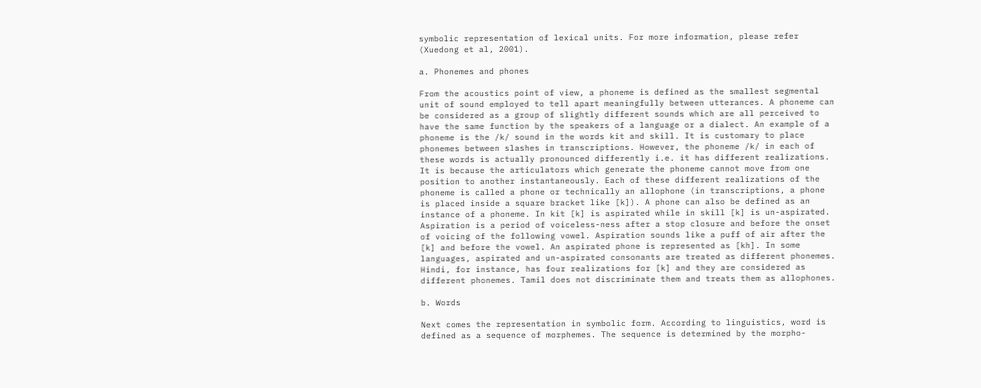symbolic representation of lexical units. For more information, please refer (Xuedong et al, 2001).

a. Phonemes and phones

From the acoustics point of view, a phoneme is defined as the smallest segmental unit of sound employed to tell apart meaningfully between utterances. A phoneme can be considered as a group of slightly different sounds which are all perceived to have the same function by the speakers of a language or a dialect. An example of a phoneme is the /k/ sound in the words kit and skill. It is customary to place phonemes between slashes in transcriptions. However, the phoneme /k/ in each of these words is actually pronounced differently i.e. it has different realizations. It is because the articulators which generate the phoneme cannot move from one position to another instantaneously. Each of these different realizations of the phoneme is called a phone or technically an allophone (in transcriptions, a phone is placed inside a square bracket like [k]). A phone can also be defined as an instance of a phoneme. In kit [k] is aspirated while in skill [k] is un-aspirated. Aspiration is a period of voiceless-ness after a stop closure and before the onset of voicing of the following vowel. Aspiration sounds like a puff of air after the [k] and before the vowel. An aspirated phone is represented as [kh]. In some languages, aspirated and un-aspirated consonants are treated as different phonemes. Hindi, for instance, has four realizations for [k] and they are considered as different phonemes. Tamil does not discriminate them and treats them as allophones.

b. Words

Next comes the representation in symbolic form. According to linguistics, word is defined as a sequence of morphemes. The sequence is determined by the morpho-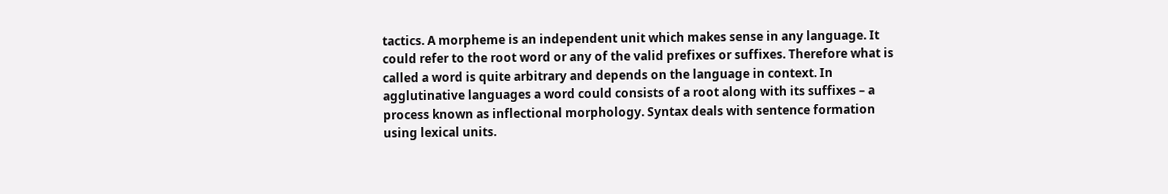tactics. A morpheme is an independent unit which makes sense in any language. It could refer to the root word or any of the valid prefixes or suffixes. Therefore what is called a word is quite arbitrary and depends on the language in context. In agglutinative languages a word could consists of a root along with its suffixes – a process known as inflectional morphology. Syntax deals with sentence formation using lexical units.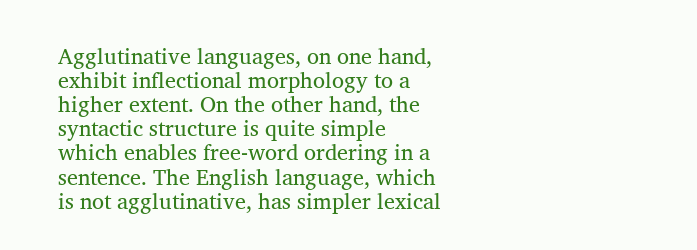Agglutinative languages, on one hand, exhibit inflectional morphology to a higher extent. On the other hand, the syntactic structure is quite simple which enables free-word ordering in a sentence. The English language, which is not agglutinative, has simpler lexical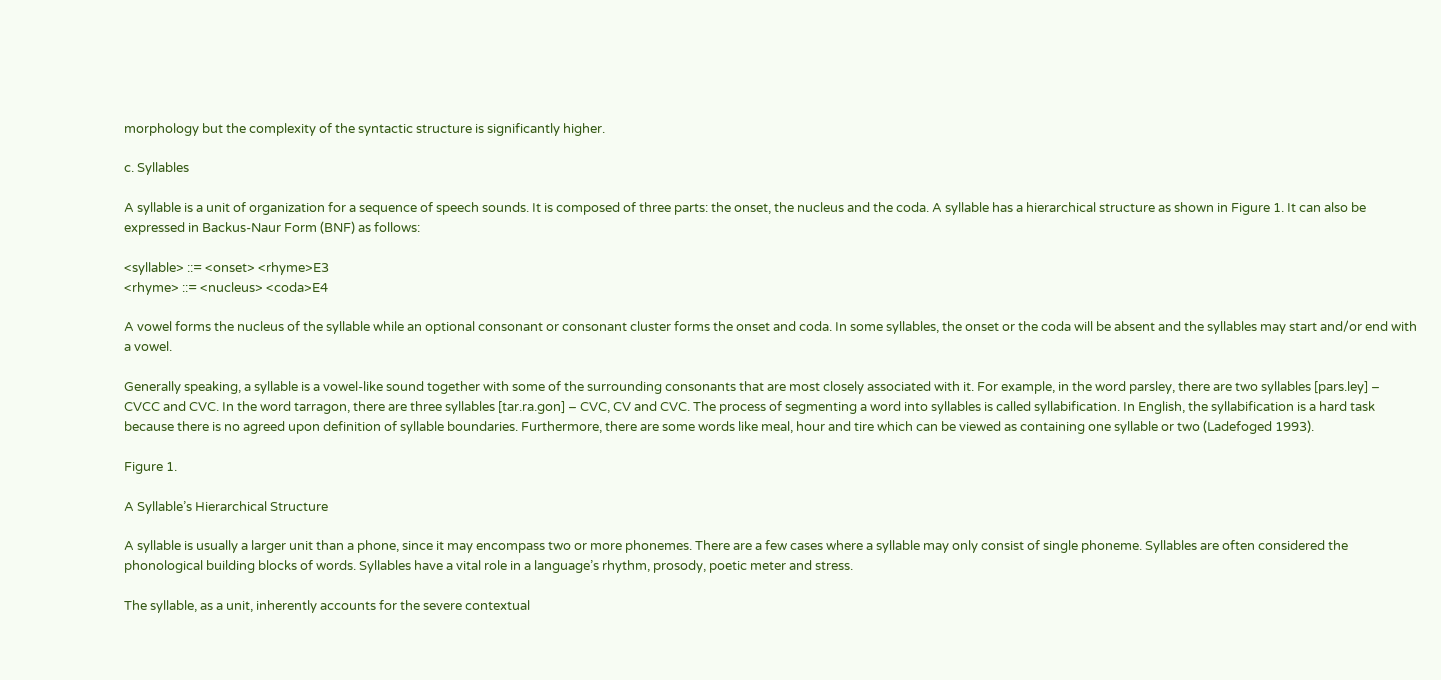morphology but the complexity of the syntactic structure is significantly higher.

c. Syllables

A syllable is a unit of organization for a sequence of speech sounds. It is composed of three parts: the onset, the nucleus and the coda. A syllable has a hierarchical structure as shown in Figure 1. It can also be expressed in Backus-Naur Form (BNF) as follows:

<syllable> ::= <onset> <rhyme>E3
<rhyme> ::= <nucleus> <coda>E4

A vowel forms the nucleus of the syllable while an optional consonant or consonant cluster forms the onset and coda. In some syllables, the onset or the coda will be absent and the syllables may start and/or end with a vowel.

Generally speaking, a syllable is a vowel-like sound together with some of the surrounding consonants that are most closely associated with it. For example, in the word parsley, there are two syllables [pars.ley] – CVCC and CVC. In the word tarragon, there are three syllables [tar.ra.gon] – CVC, CV and CVC. The process of segmenting a word into syllables is called syllabification. In English, the syllabification is a hard task because there is no agreed upon definition of syllable boundaries. Furthermore, there are some words like meal, hour and tire which can be viewed as containing one syllable or two (Ladefoged 1993).

Figure 1.

A Syllable’s Hierarchical Structure

A syllable is usually a larger unit than a phone, since it may encompass two or more phonemes. There are a few cases where a syllable may only consist of single phoneme. Syllables are often considered the phonological building blocks of words. Syllables have a vital role in a language’s rhythm, prosody, poetic meter and stress.

The syllable, as a unit, inherently accounts for the severe contextual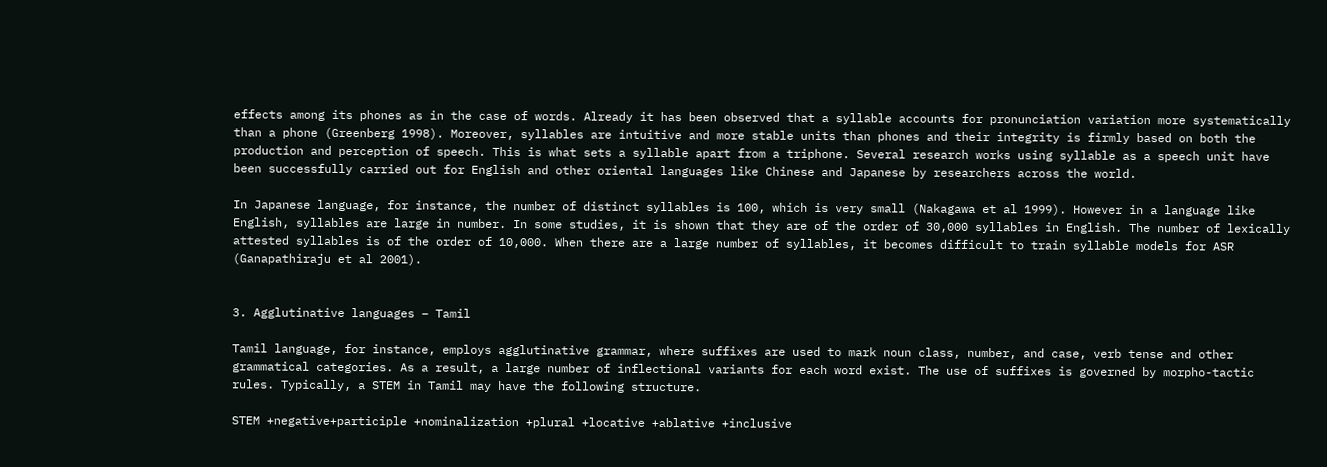effects among its phones as in the case of words. Already it has been observed that a syllable accounts for pronunciation variation more systematically than a phone (Greenberg 1998). Moreover, syllables are intuitive and more stable units than phones and their integrity is firmly based on both the production and perception of speech. This is what sets a syllable apart from a triphone. Several research works using syllable as a speech unit have been successfully carried out for English and other oriental languages like Chinese and Japanese by researchers across the world.

In Japanese language, for instance, the number of distinct syllables is 100, which is very small (Nakagawa et al 1999). However in a language like English, syllables are large in number. In some studies, it is shown that they are of the order of 30,000 syllables in English. The number of lexically attested syllables is of the order of 10,000. When there are a large number of syllables, it becomes difficult to train syllable models for ASR (Ganapathiraju et al 2001).


3. Agglutinative languages – Tamil

Tamil language, for instance, employs agglutinative grammar, where suffixes are used to mark noun class, number, and case, verb tense and other grammatical categories. As a result, a large number of inflectional variants for each word exist. The use of suffixes is governed by morpho-tactic rules. Typically, a STEM in Tamil may have the following structure.

STEM +negative+participle +nominalization +plural +locative +ablative +inclusive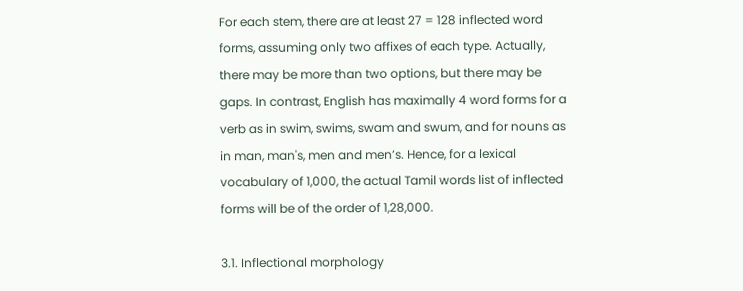For each stem, there are at least 27 = 128 inflected word forms, assuming only two affixes of each type. Actually, there may be more than two options, but there may be gaps. In contrast, English has maximally 4 word forms for a verb as in swim, swims, swam and swum, and for nouns as in man, man's, men and men’s. Hence, for a lexical vocabulary of 1,000, the actual Tamil words list of inflected forms will be of the order of 1,28,000.

3.1. Inflectional morphology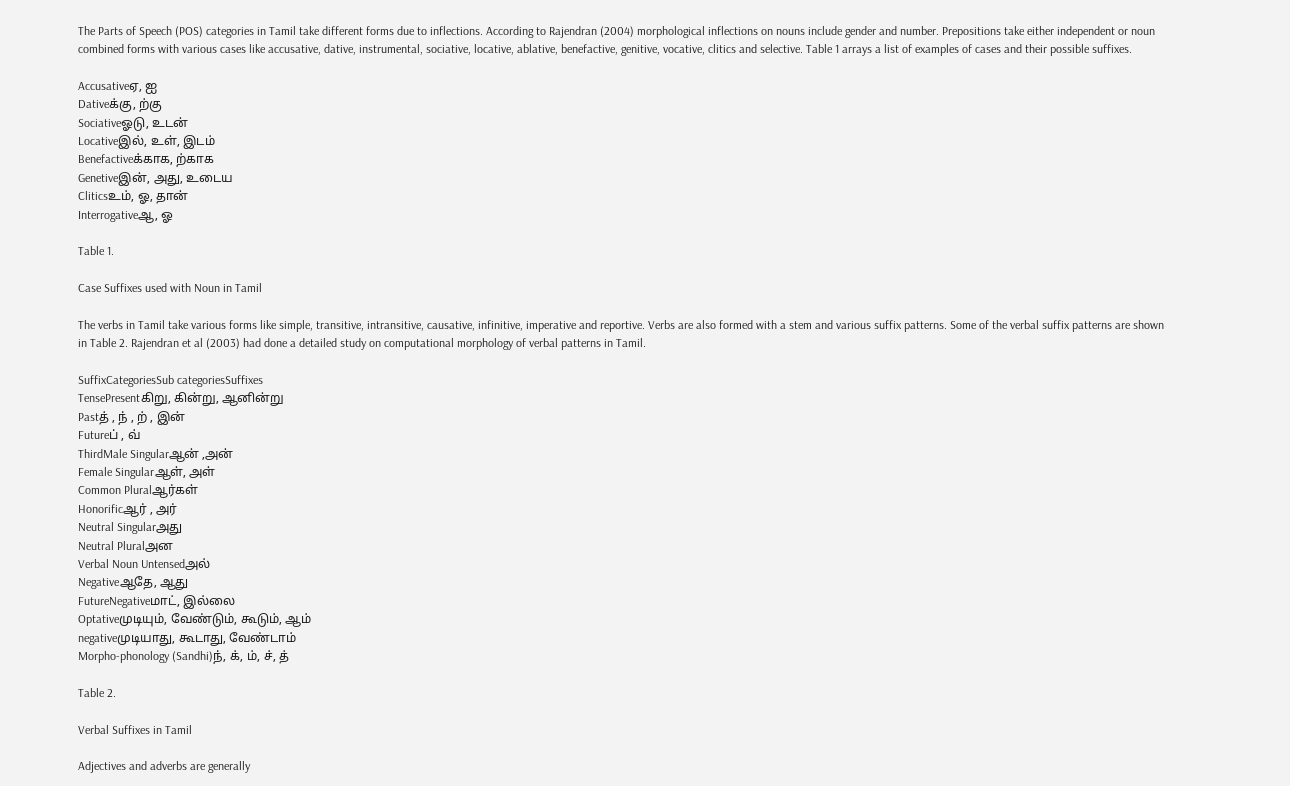The Parts of Speech (POS) categories in Tamil take different forms due to inflections. According to Rajendran (2004) morphological inflections on nouns include gender and number. Prepositions take either independent or noun combined forms with various cases like accusative, dative, instrumental, sociative, locative, ablative, benefactive, genitive, vocative, clitics and selective. Table 1 arrays a list of examples of cases and their possible suffixes.

Accusativeஏ, ஐ
Dativeக்கு, ற்கு
Sociativeஓடு, உடன்
Locativeஇல், உள், இடம்
Benefactiveக்காக, ற்காக
Genetiveஇன், அது, உடைய
Cliticsஉம், ஓ, தான்
Interrogativeஆ, ஓ

Table 1.

Case Suffixes used with Noun in Tamil

The verbs in Tamil take various forms like simple, transitive, intransitive, causative, infinitive, imperative and reportive. Verbs are also formed with a stem and various suffix patterns. Some of the verbal suffix patterns are shown in Table 2. Rajendran et al (2003) had done a detailed study on computational morphology of verbal patterns in Tamil.

SuffixCategoriesSub categoriesSuffixes
TensePresentகிறு, கின்று, ஆனின்று
Pastத் , ந் , ற் , இன்
Futureப் , வ்
ThirdMale Singularஆன் ,அன்
Female Singularஆள், அள்
Common Pluralஆர்கள்
Honorificஆர் , அர்
Neutral Singularஅது
Neutral Pluralஅன
Verbal Noun Untensedஅல்
Negativeஆதே, ஆது
FutureNegativeமாட், இல்லை
Optativeமுடியும், வேண்டும், கூடும், ஆம்
negativeமுடியாது, கூடாது, வேண்டாம்
Morpho-phonology (Sandhi)ந், க், ம், ச், த்

Table 2.

Verbal Suffixes in Tamil

Adjectives and adverbs are generally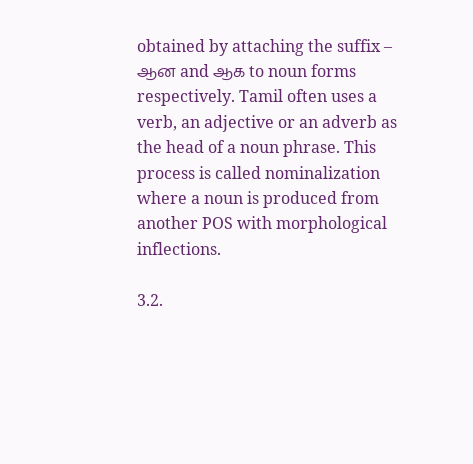obtained by attaching the suffix – ஆன and ஆக to noun forms respectively. Tamil often uses a verb, an adjective or an adverb as the head of a noun phrase. This process is called nominalization where a noun is produced from another POS with morphological inflections.

3.2.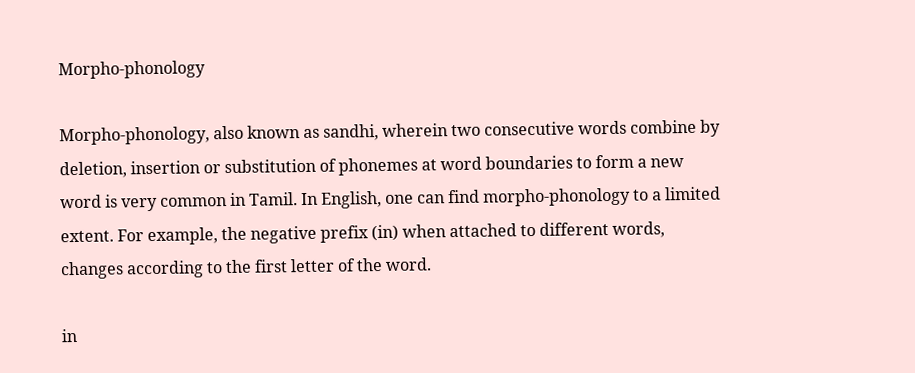Morpho-phonology

Morpho-phonology, also known as sandhi, wherein two consecutive words combine by deletion, insertion or substitution of phonemes at word boundaries to form a new word is very common in Tamil. In English, one can find morpho-phonology to a limited extent. For example, the negative prefix (in) when attached to different words, changes according to the first letter of the word.

in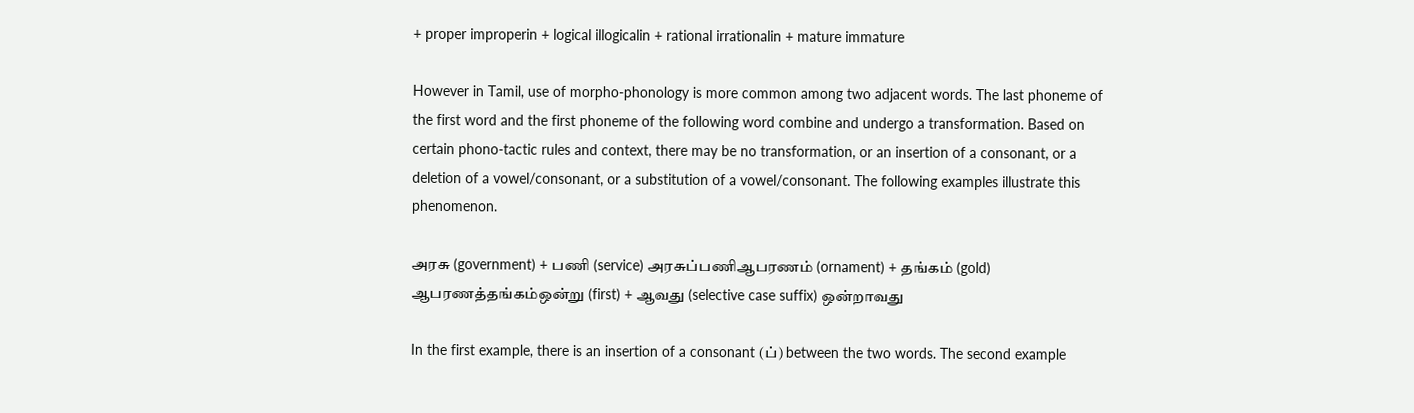+ proper improperin + logical illogicalin + rational irrationalin + mature immature

However in Tamil, use of morpho-phonology is more common among two adjacent words. The last phoneme of the first word and the first phoneme of the following word combine and undergo a transformation. Based on certain phono-tactic rules and context, there may be no transformation, or an insertion of a consonant, or a deletion of a vowel/consonant, or a substitution of a vowel/consonant. The following examples illustrate this phenomenon.

அரசு (government) + பணி (service) அரசுப்பணிஆபரணம் (ornament) + தங்கம் (gold) ஆபரணத்தங்கம்ஒன்று (first) + ஆவது (selective case suffix) ஒன்றாவது

In the first example, there is an insertion of a consonant (ப்) between the two words. The second example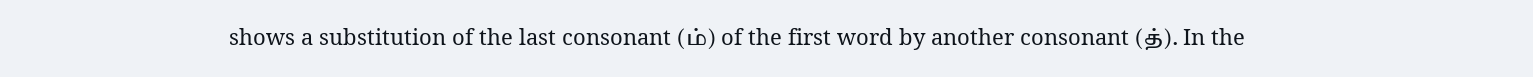shows a substitution of the last consonant (ம்) of the first word by another consonant (த்). In the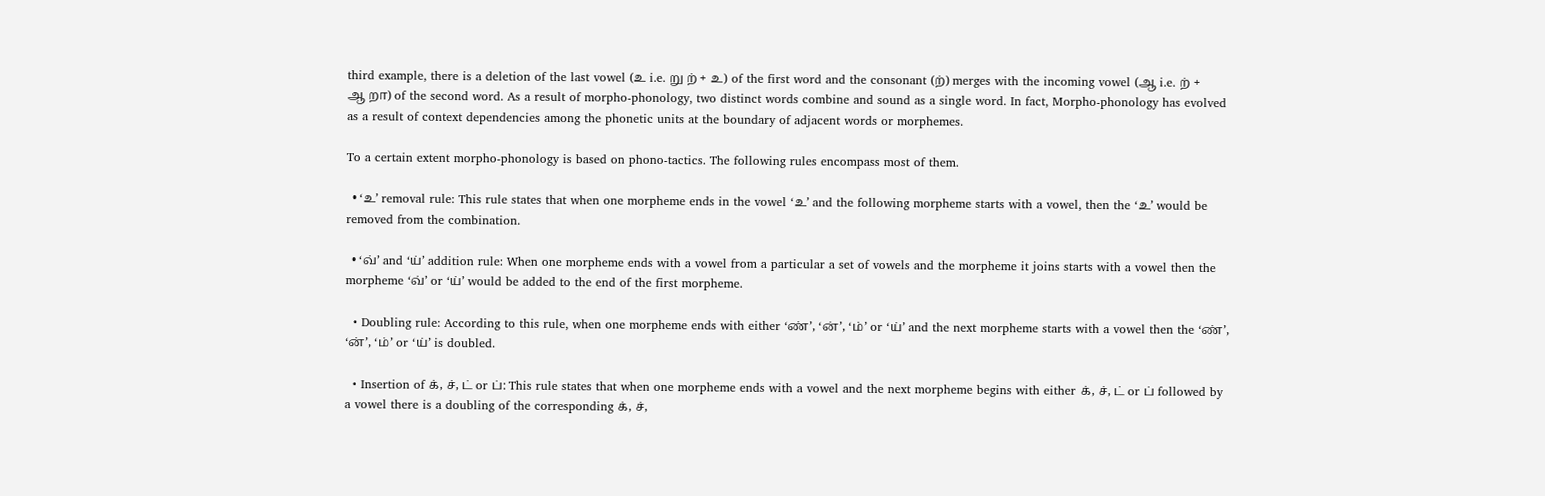third example, there is a deletion of the last vowel (உ i.e. று ற் + உ) of the first word and the consonant (ற்) merges with the incoming vowel (ஆ i.e. ற் + ஆ றா) of the second word. As a result of morpho-phonology, two distinct words combine and sound as a single word. In fact, Morpho-phonology has evolved as a result of context dependencies among the phonetic units at the boundary of adjacent words or morphemes.

To a certain extent morpho-phonology is based on phono-tactics. The following rules encompass most of them.

  • ‘உ’ removal rule: This rule states that when one morpheme ends in the vowel ‘உ’ and the following morpheme starts with a vowel, then the ‘உ’ would be removed from the combination.

  • ‘வ்’ and ‘ய்’ addition rule: When one morpheme ends with a vowel from a particular a set of vowels and the morpheme it joins starts with a vowel then the morpheme ‘வ்’ or ‘ய்’ would be added to the end of the first morpheme.

  • Doubling rule: According to this rule, when one morpheme ends with either ‘ண்’, ‘ன்’, ‘ம்’ or ‘ய்’ and the next morpheme starts with a vowel then the ‘ண்’, ‘ன்’, ‘ம்’ or ‘ய்’ is doubled.

  • Insertion of க், ச், ட் or ப்: This rule states that when one morpheme ends with a vowel and the next morpheme begins with either க், ச், ட் or ப் followed by a vowel there is a doubling of the corresponding க், ச்,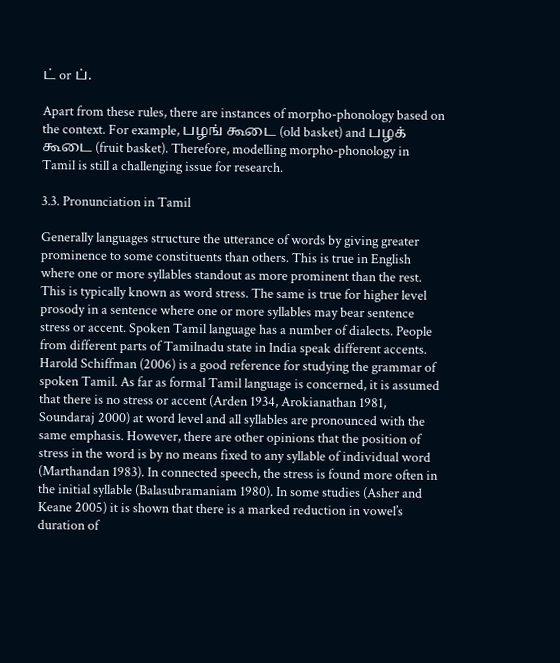ட் or ப்.

Apart from these rules, there are instances of morpho-phonology based on the context. For example, பழங் கூடை (old basket) and பழக் கூடை (fruit basket). Therefore, modelling morpho-phonology in Tamil is still a challenging issue for research.

3.3. Pronunciation in Tamil

Generally languages structure the utterance of words by giving greater prominence to some constituents than others. This is true in English where one or more syllables standout as more prominent than the rest. This is typically known as word stress. The same is true for higher level prosody in a sentence where one or more syllables may bear sentence stress or accent. Spoken Tamil language has a number of dialects. People from different parts of Tamilnadu state in India speak different accents. Harold Schiffman (2006) is a good reference for studying the grammar of spoken Tamil. As far as formal Tamil language is concerned, it is assumed that there is no stress or accent (Arden 1934, Arokianathan 1981, Soundaraj 2000) at word level and all syllables are pronounced with the same emphasis. However, there are other opinions that the position of stress in the word is by no means fixed to any syllable of individual word (Marthandan 1983). In connected speech, the stress is found more often in the initial syllable (Balasubramaniam 1980). In some studies (Asher and Keane 2005) it is shown that there is a marked reduction in vowel’s duration of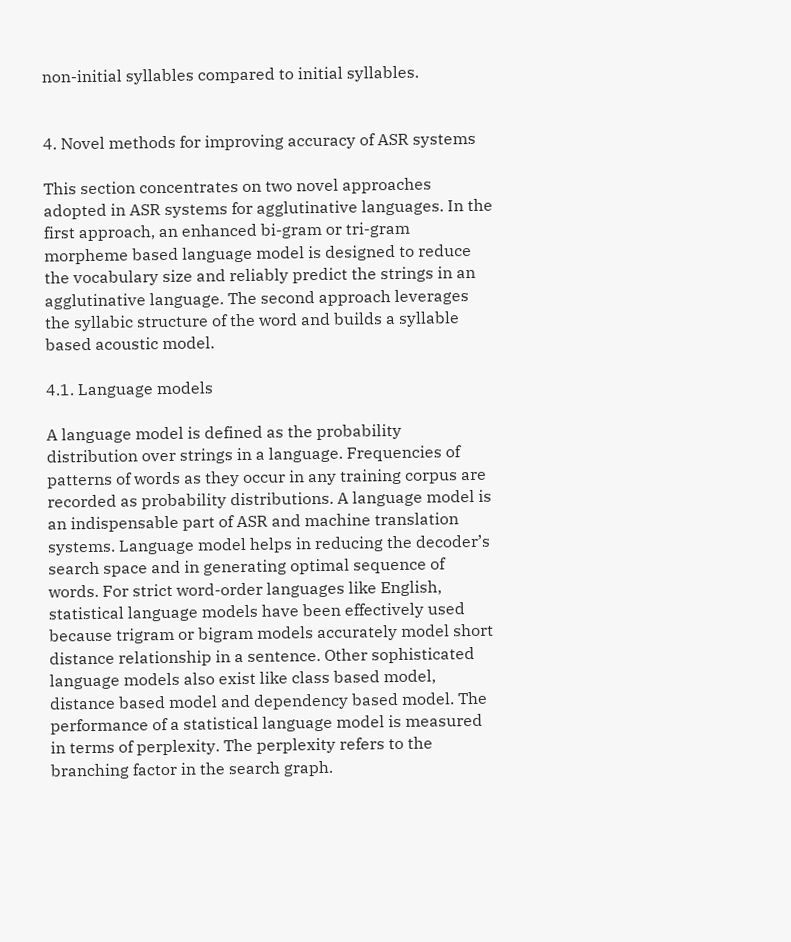non-initial syllables compared to initial syllables.


4. Novel methods for improving accuracy of ASR systems

This section concentrates on two novel approaches adopted in ASR systems for agglutinative languages. In the first approach, an enhanced bi-gram or tri-gram morpheme based language model is designed to reduce the vocabulary size and reliably predict the strings in an agglutinative language. The second approach leverages the syllabic structure of the word and builds a syllable based acoustic model.

4.1. Language models

A language model is defined as the probability distribution over strings in a language. Frequencies of patterns of words as they occur in any training corpus are recorded as probability distributions. A language model is an indispensable part of ASR and machine translation systems. Language model helps in reducing the decoder’s search space and in generating optimal sequence of words. For strict word-order languages like English, statistical language models have been effectively used because trigram or bigram models accurately model short distance relationship in a sentence. Other sophisticated language models also exist like class based model, distance based model and dependency based model. The performance of a statistical language model is measured in terms of perplexity. The perplexity refers to the branching factor in the search graph.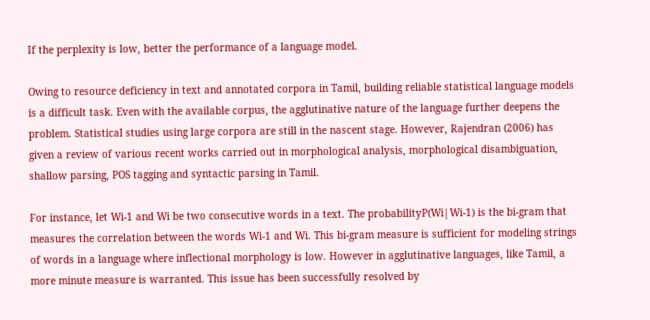If the perplexity is low, better the performance of a language model.

Owing to resource deficiency in text and annotated corpora in Tamil, building reliable statistical language models is a difficult task. Even with the available corpus, the agglutinative nature of the language further deepens the problem. Statistical studies using large corpora are still in the nascent stage. However, Rajendran (2006) has given a review of various recent works carried out in morphological analysis, morphological disambiguation, shallow parsing, POS tagging and syntactic parsing in Tamil.

For instance, let Wi-1 and Wi be two consecutive words in a text. The probabilityP(Wi|Wi-1) is the bi-gram that measures the correlation between the words Wi-1 and Wi. This bi-gram measure is sufficient for modeling strings of words in a language where inflectional morphology is low. However in agglutinative languages, like Tamil, a more minute measure is warranted. This issue has been successfully resolved by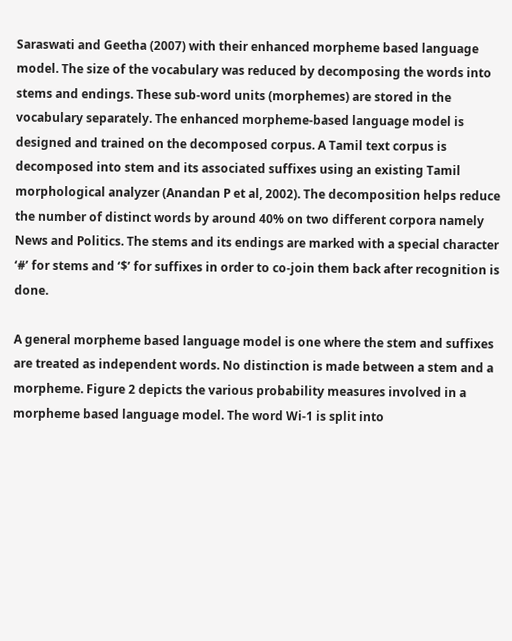Saraswati and Geetha (2007) with their enhanced morpheme based language model. The size of the vocabulary was reduced by decomposing the words into stems and endings. These sub-word units (morphemes) are stored in the vocabulary separately. The enhanced morpheme-based language model is designed and trained on the decomposed corpus. A Tamil text corpus is decomposed into stem and its associated suffixes using an existing Tamil morphological analyzer (Anandan P et al, 2002). The decomposition helps reduce the number of distinct words by around 40% on two different corpora namely News and Politics. The stems and its endings are marked with a special character ‘#’ for stems and ‘$’ for suffixes in order to co-join them back after recognition is done.

A general morpheme based language model is one where the stem and suffixes are treated as independent words. No distinction is made between a stem and a morpheme. Figure 2 depicts the various probability measures involved in a morpheme based language model. The word Wi-1 is split into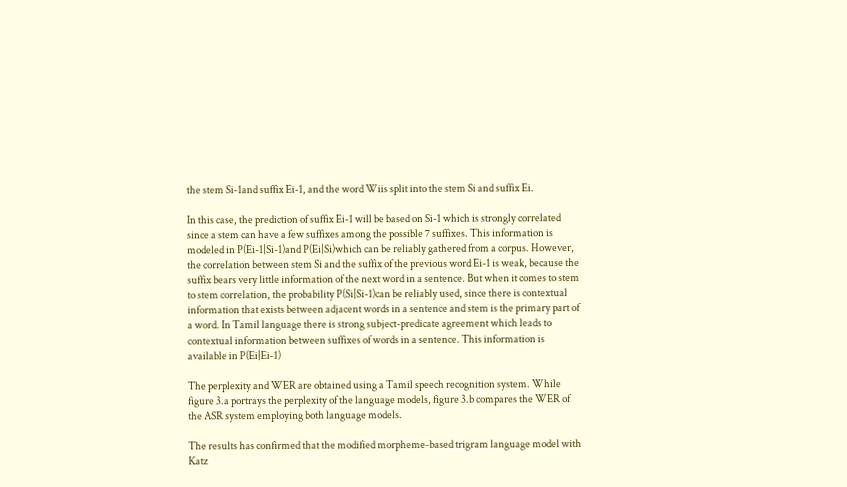the stem Si-1and suffix Ei-1, and the word Wiis split into the stem Si and suffix Ei.

In this case, the prediction of suffix Ei-1 will be based on Si-1 which is strongly correlated since a stem can have a few suffixes among the possible 7 suffixes. This information is modeled in P(Ei-1|Si-1)and P(Ei|Si)which can be reliably gathered from a corpus. However, the correlation between stem Si and the suffix of the previous word Ei-1 is weak, because the suffix bears very little information of the next word in a sentence. But when it comes to stem to stem correlation, the probability P(Si|Si-1)can be reliably used, since there is contextual information that exists between adjacent words in a sentence and stem is the primary part of a word. In Tamil language there is strong subject-predicate agreement which leads to contextual information between suffixes of words in a sentence. This information is available in P(Ei|Ei-1)

The perplexity and WER are obtained using a Tamil speech recognition system. While figure 3.a portrays the perplexity of the language models, figure 3.b compares the WER of the ASR system employing both language models.

The results has confirmed that the modified morpheme-based trigram language model with Katz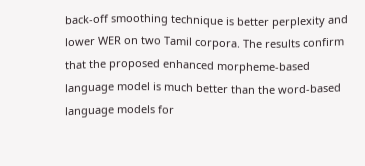back-off smoothing technique is better perplexity and lower WER on two Tamil corpora. The results confirm that the proposed enhanced morpheme-based language model is much better than the word-based language models for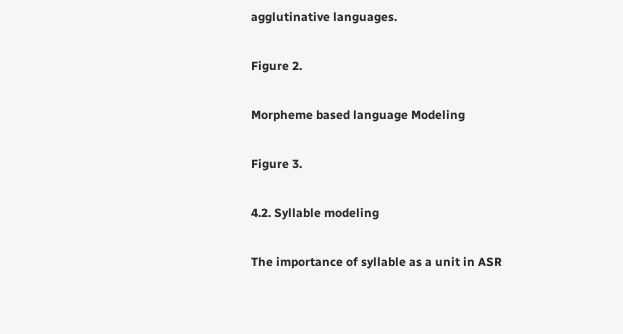agglutinative languages.

Figure 2.

Morpheme based language Modeling

Figure 3.

4.2. Syllable modeling

The importance of syllable as a unit in ASR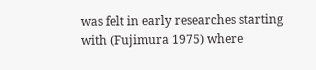was felt in early researches starting with (Fujimura 1975) where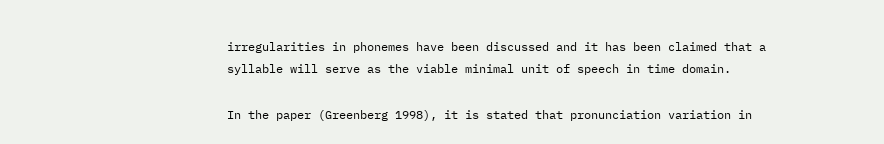irregularities in phonemes have been discussed and it has been claimed that a syllable will serve as the viable minimal unit of speech in time domain.

In the paper (Greenberg 1998), it is stated that pronunciation variation in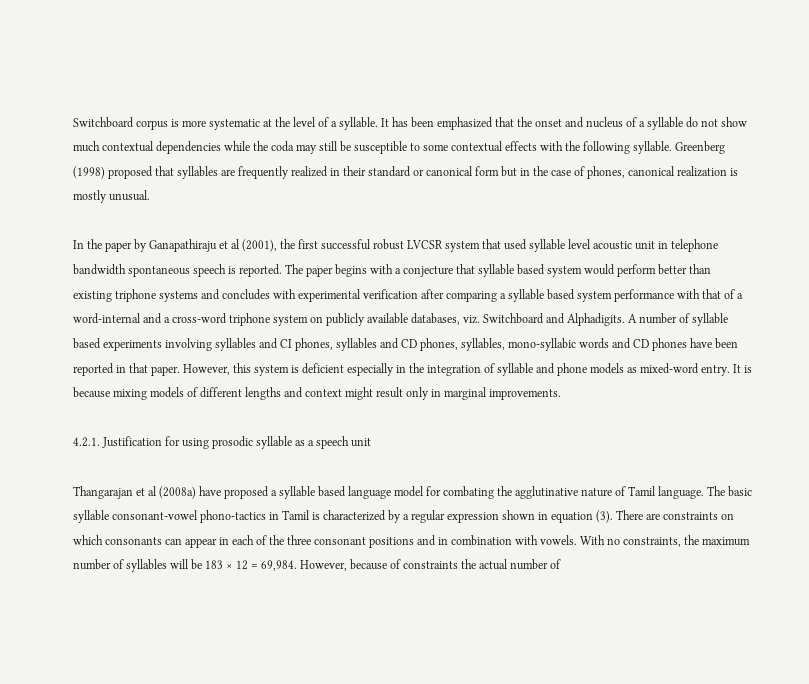Switchboard corpus is more systematic at the level of a syllable. It has been emphasized that the onset and nucleus of a syllable do not show much contextual dependencies while the coda may still be susceptible to some contextual effects with the following syllable. Greenberg (1998) proposed that syllables are frequently realized in their standard or canonical form but in the case of phones, canonical realization is mostly unusual.

In the paper by Ganapathiraju et al (2001), the first successful robust LVCSR system that used syllable level acoustic unit in telephone bandwidth spontaneous speech is reported. The paper begins with a conjecture that syllable based system would perform better than existing triphone systems and concludes with experimental verification after comparing a syllable based system performance with that of a word-internal and a cross-word triphone system on publicly available databases, viz. Switchboard and Alphadigits. A number of syllable based experiments involving syllables and CI phones, syllables and CD phones, syllables, mono-syllabic words and CD phones have been reported in that paper. However, this system is deficient especially in the integration of syllable and phone models as mixed-word entry. It is because mixing models of different lengths and context might result only in marginal improvements.

4.2.1. Justification for using prosodic syllable as a speech unit

Thangarajan et al (2008a) have proposed a syllable based language model for combating the agglutinative nature of Tamil language. The basic syllable consonant-vowel phono-tactics in Tamil is characterized by a regular expression shown in equation (3). There are constraints on which consonants can appear in each of the three consonant positions and in combination with vowels. With no constraints, the maximum number of syllables will be 183 × 12 = 69,984. However, because of constraints the actual number of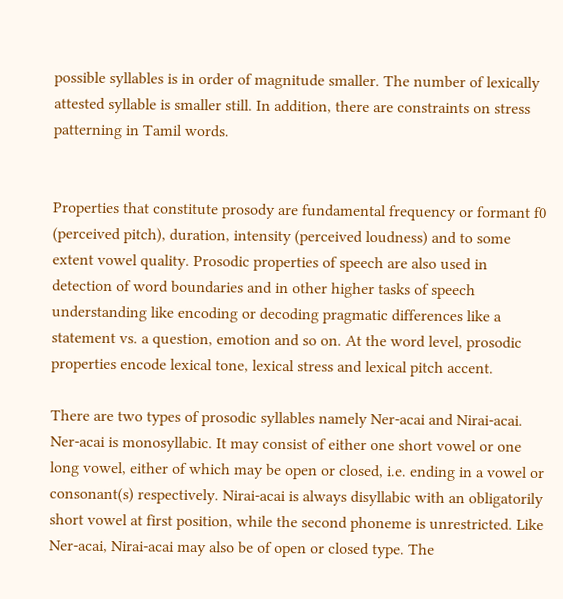possible syllables is in order of magnitude smaller. The number of lexically attested syllable is smaller still. In addition, there are constraints on stress patterning in Tamil words.


Properties that constitute prosody are fundamental frequency or formant f0 (perceived pitch), duration, intensity (perceived loudness) and to some extent vowel quality. Prosodic properties of speech are also used in detection of word boundaries and in other higher tasks of speech understanding like encoding or decoding pragmatic differences like a statement vs. a question, emotion and so on. At the word level, prosodic properties encode lexical tone, lexical stress and lexical pitch accent.

There are two types of prosodic syllables namely Ner-acai and Nirai-acai. Ner-acai is monosyllabic. It may consist of either one short vowel or one long vowel, either of which may be open or closed, i.e. ending in a vowel or consonant(s) respectively. Nirai-acai is always disyllabic with an obligatorily short vowel at first position, while the second phoneme is unrestricted. Like Ner-acai, Nirai-acai may also be of open or closed type. The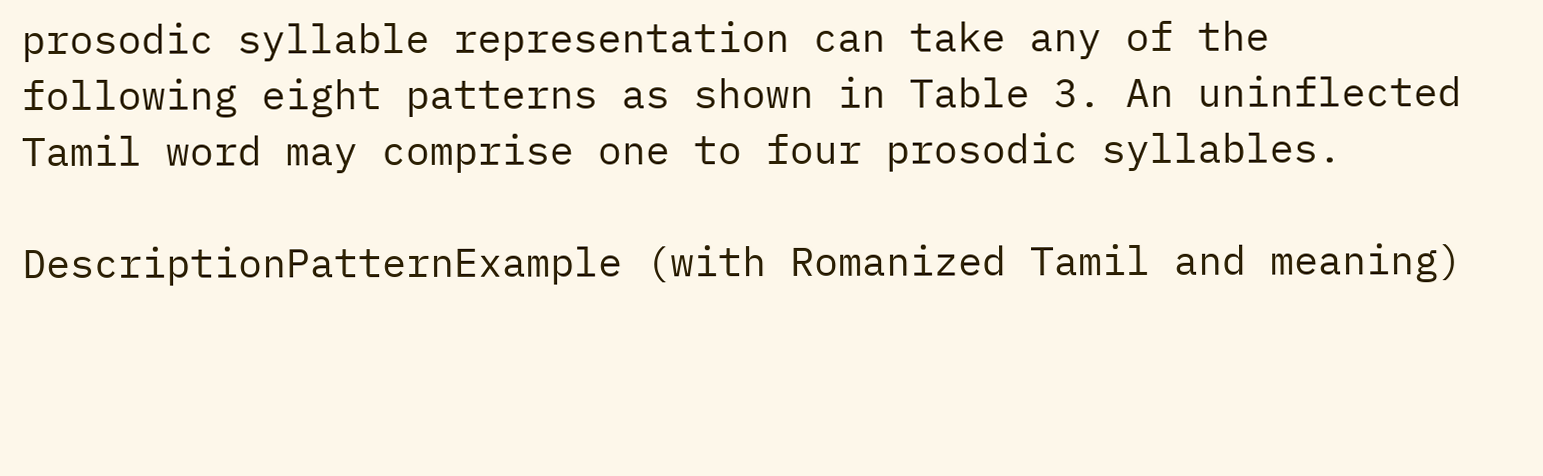prosodic syllable representation can take any of the following eight patterns as shown in Table 3. An uninflected Tamil word may comprise one to four prosodic syllables.

DescriptionPatternExample (with Romanized Tamil and meaning)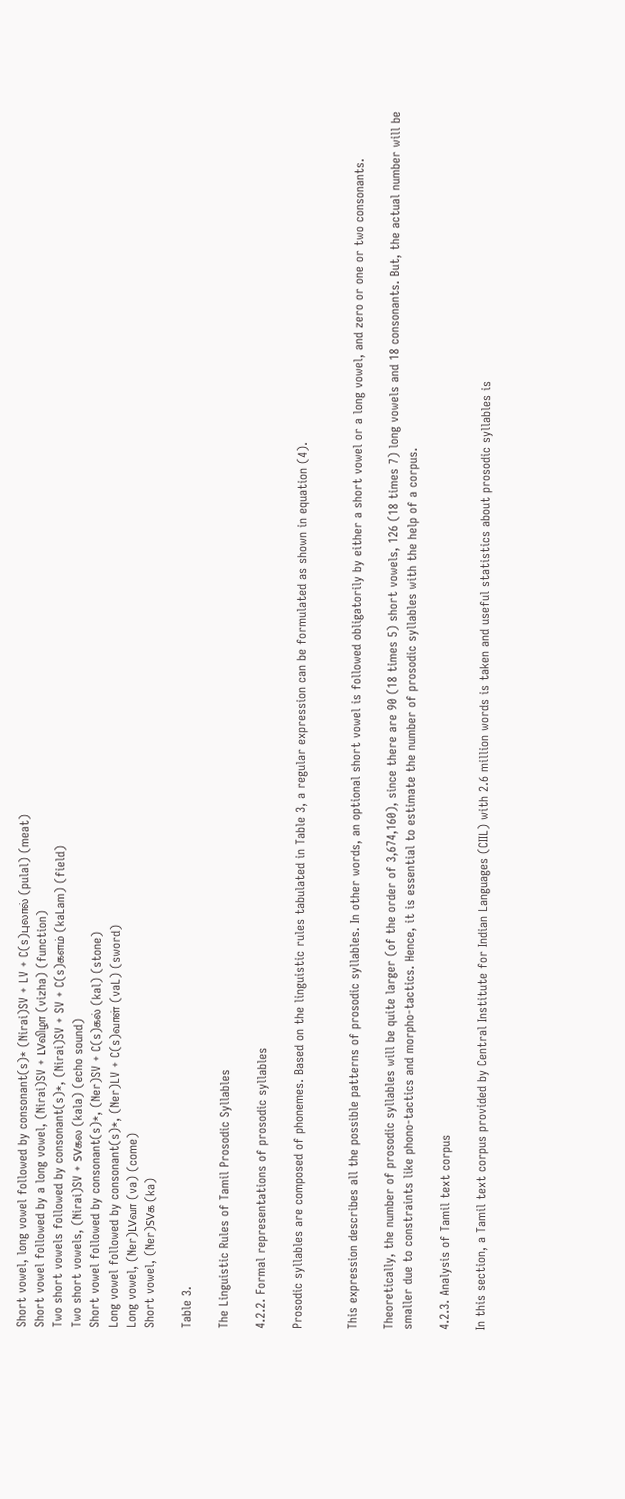Short vowel, long vowel followed by consonant(s)* (Nirai)SV + LV + C(s)புலால் (pulal) (meat)
Short vowel followed by a long vowel, (Nirai)SV + LVவிழா (vizha) (function)
Two short vowels followed by consonant(s)*, (Nirai)SV + SV + C(s)களம் (kaLam) (field)
Two short vowels, (Nirai)SV + SVகல (kala) (echo sound)
Short vowel followed by consonant(s)*, (Ner)SV + C(s)கல் (kal) (stone)
Long vowel followed by consonant(s)*, (Ner)LV + C(s)வாள் (vaL) (sword)
Long vowel, (Ner)LVவா (va) (come)
Short vowel, (Ner)SVக (ka)

Table 3.

The Linguistic Rules of Tamil Prosodic Syllables

4.2.2. Formal representations of prosodic syllables

Prosodic syllables are composed of phonemes. Based on the linguistic rules tabulated in Table 3, a regular expression can be formulated as shown in equation (4).


This expression describes all the possible patterns of prosodic syllables. In other words, an optional short vowel is followed obligatorily by either a short vowel or a long vowel, and zero or one or two consonants.

Theoretically, the number of prosodic syllables will be quite larger (of the order of 3,674,160), since there are 90 (18 times 5) short vowels, 126 (18 times 7) long vowels and 18 consonants. But, the actual number will be smaller due to constraints like phono-tactics and morpho-tactics. Hence, it is essential to estimate the number of prosodic syllables with the help of a corpus.

4.2.3. Analysis of Tamil text corpus

In this section, a Tamil text corpus provided by Central Institute for Indian Languages (CIIL) with 2.6 million words is taken and useful statistics about prosodic syllables is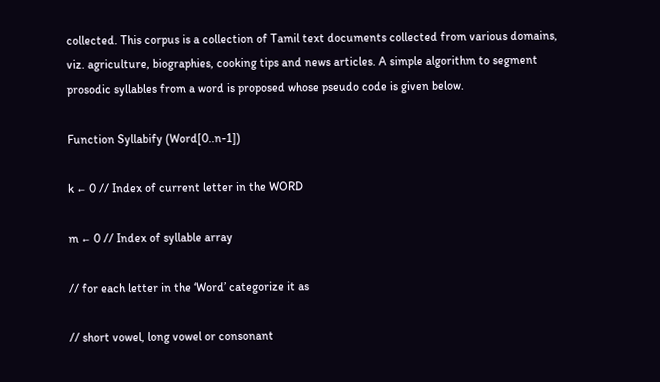collected. This corpus is a collection of Tamil text documents collected from various domains, viz. agriculture, biographies, cooking tips and news articles. A simple algorithm to segment prosodic syllables from a word is proposed whose pseudo code is given below.

Function Syllabify (Word[0..n-1])

k ← 0 // Index of current letter in the WORD

m ← 0 // Index of syllable array

// for each letter in the ‘Word’ categorize it as

// short vowel, long vowel or consonant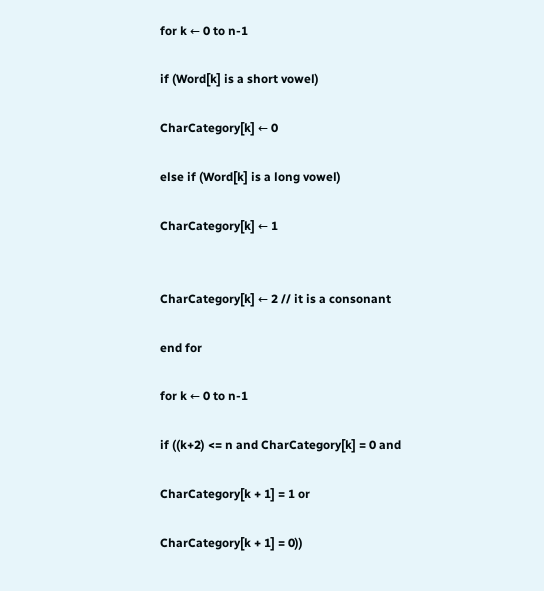for k ← 0 to n-1

if (Word[k] is a short vowel)

CharCategory[k] ← 0

else if (Word[k] is a long vowel)

CharCategory[k] ← 1


CharCategory[k] ← 2 // it is a consonant

end for

for k ← 0 to n-1

if ((k+2) <= n and CharCategory[k] = 0 and

CharCategory[k + 1] = 1 or

CharCategory[k + 1] = 0))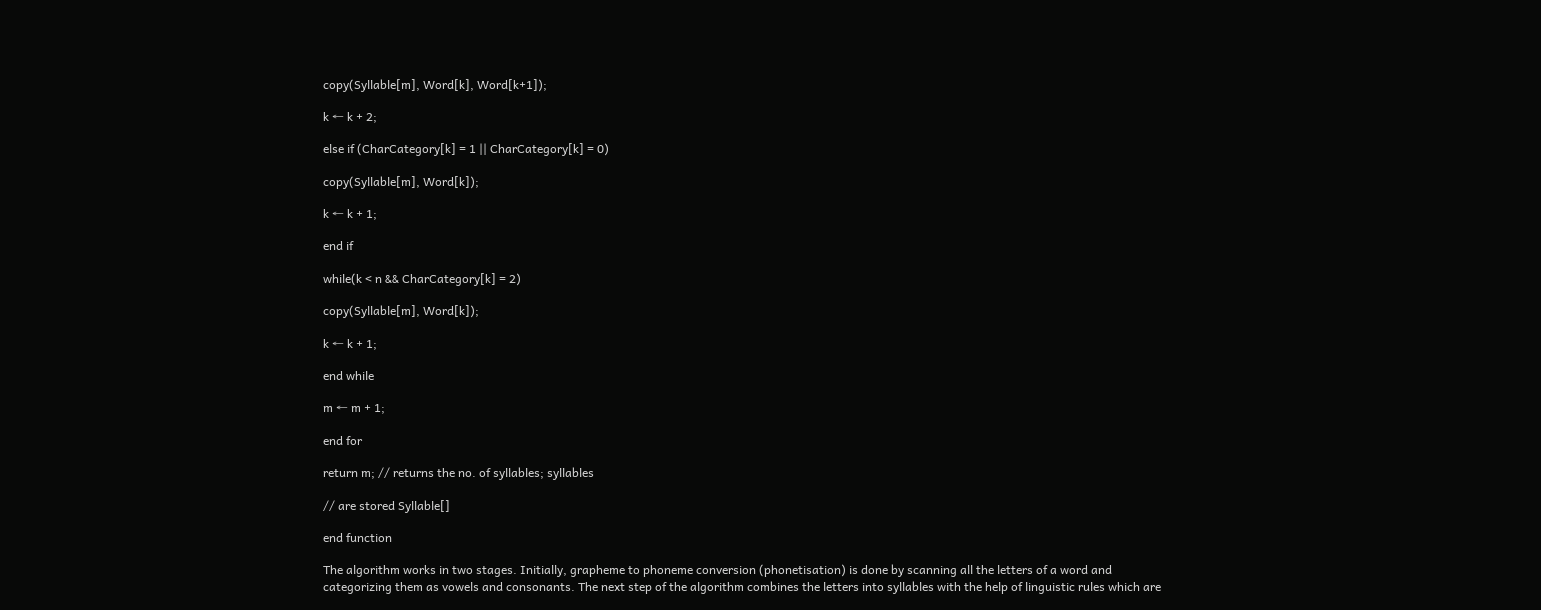copy(Syllable[m], Word[k], Word[k+1]);

k ← k + 2;

else if (CharCategory[k] = 1 || CharCategory[k] = 0)

copy(Syllable[m], Word[k]);

k ← k + 1;

end if

while(k < n && CharCategory[k] = 2)

copy(Syllable[m], Word[k]);

k ← k + 1;

end while

m ← m + 1;

end for

return m; // returns the no. of syllables; syllables

// are stored Syllable[]

end function

The algorithm works in two stages. Initially, grapheme to phoneme conversion (phonetisation) is done by scanning all the letters of a word and categorizing them as vowels and consonants. The next step of the algorithm combines the letters into syllables with the help of linguistic rules which are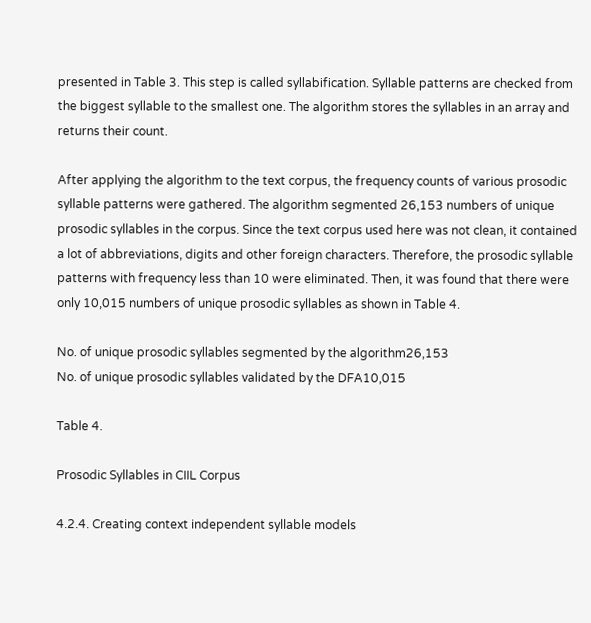presented in Table 3. This step is called syllabification. Syllable patterns are checked from the biggest syllable to the smallest one. The algorithm stores the syllables in an array and returns their count.

After applying the algorithm to the text corpus, the frequency counts of various prosodic syllable patterns were gathered. The algorithm segmented 26,153 numbers of unique prosodic syllables in the corpus. Since the text corpus used here was not clean, it contained a lot of abbreviations, digits and other foreign characters. Therefore, the prosodic syllable patterns with frequency less than 10 were eliminated. Then, it was found that there were only 10,015 numbers of unique prosodic syllables as shown in Table 4.

No. of unique prosodic syllables segmented by the algorithm26,153
No. of unique prosodic syllables validated by the DFA10,015

Table 4.

Prosodic Syllables in CIIL Corpus

4.2.4. Creating context independent syllable models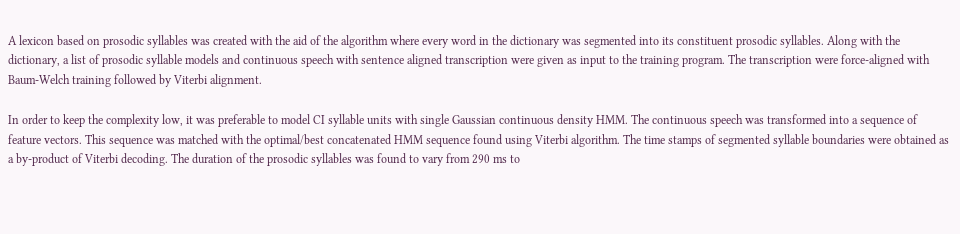A lexicon based on prosodic syllables was created with the aid of the algorithm where every word in the dictionary was segmented into its constituent prosodic syllables. Along with the dictionary, a list of prosodic syllable models and continuous speech with sentence aligned transcription were given as input to the training program. The transcription were force-aligned with Baum-Welch training followed by Viterbi alignment.

In order to keep the complexity low, it was preferable to model CI syllable units with single Gaussian continuous density HMM. The continuous speech was transformed into a sequence of feature vectors. This sequence was matched with the optimal/best concatenated HMM sequence found using Viterbi algorithm. The time stamps of segmented syllable boundaries were obtained as a by-product of Viterbi decoding. The duration of the prosodic syllables was found to vary from 290 ms to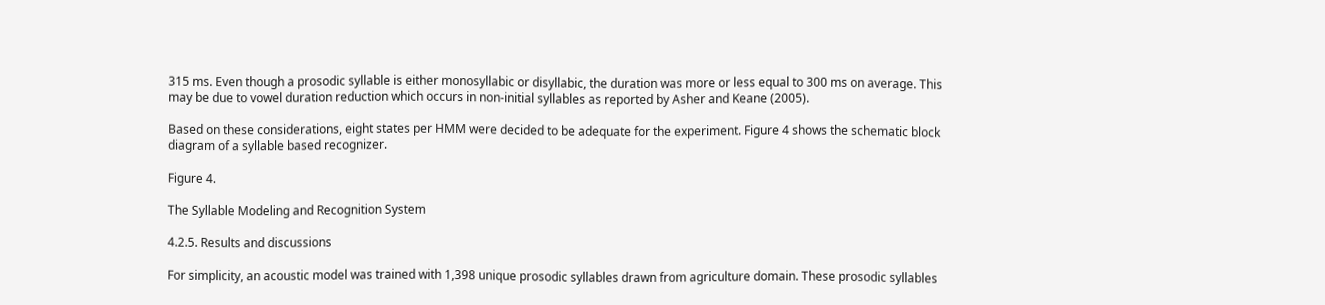315 ms. Even though a prosodic syllable is either monosyllabic or disyllabic, the duration was more or less equal to 300 ms on average. This may be due to vowel duration reduction which occurs in non-initial syllables as reported by Asher and Keane (2005).

Based on these considerations, eight states per HMM were decided to be adequate for the experiment. Figure 4 shows the schematic block diagram of a syllable based recognizer.

Figure 4.

The Syllable Modeling and Recognition System

4.2.5. Results and discussions

For simplicity, an acoustic model was trained with 1,398 unique prosodic syllables drawn from agriculture domain. These prosodic syllables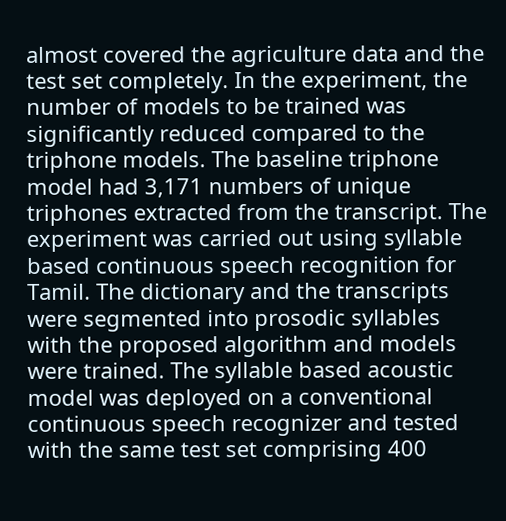almost covered the agriculture data and the test set completely. In the experiment, the number of models to be trained was significantly reduced compared to the triphone models. The baseline triphone model had 3,171 numbers of unique triphones extracted from the transcript. The experiment was carried out using syllable based continuous speech recognition for Tamil. The dictionary and the transcripts were segmented into prosodic syllables with the proposed algorithm and models were trained. The syllable based acoustic model was deployed on a conventional continuous speech recognizer and tested with the same test set comprising 400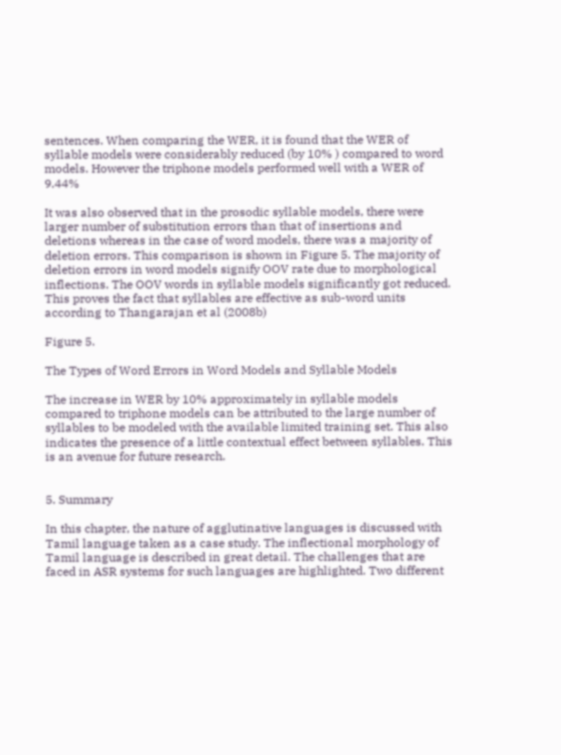sentences. When comparing the WER, it is found that the WER of syllable models were considerably reduced (by 10% ) compared to word models. However the triphone models performed well with a WER of 9.44%

It was also observed that in the prosodic syllable models, there were larger number of substitution errors than that of insertions and deletions whereas in the case of word models, there was a majority of deletion errors. This comparison is shown in Figure 5. The majority of deletion errors in word models signify OOV rate due to morphological inflections. The OOV words in syllable models significantly got reduced. This proves the fact that syllables are effective as sub-word units according to Thangarajan et al (2008b)

Figure 5.

The Types of Word Errors in Word Models and Syllable Models

The increase in WER by 10% approximately in syllable models compared to triphone models can be attributed to the large number of syllables to be modeled with the available limited training set. This also indicates the presence of a little contextual effect between syllables. This is an avenue for future research.


5. Summary

In this chapter, the nature of agglutinative languages is discussed with Tamil language taken as a case study. The inflectional morphology of Tamil language is described in great detail. The challenges that are faced in ASR systems for such languages are highlighted. Two different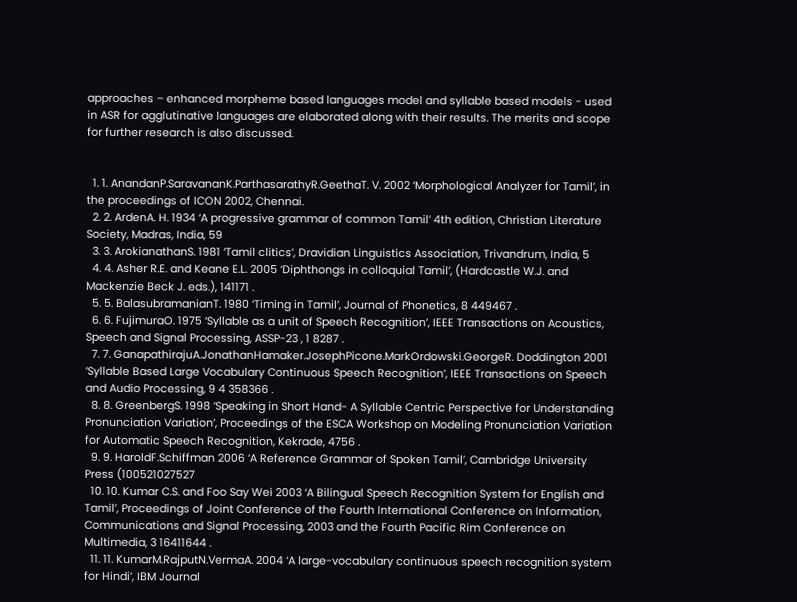approaches – enhanced morpheme based languages model and syllable based models - used in ASR for agglutinative languages are elaborated along with their results. The merits and scope for further research is also discussed.


  1. 1. AnandanP.SaravananK.ParthasarathyR.GeethaT. V. 2002 ‘Morphological Analyzer for Tamil’, in the proceedings of ICON 2002, Chennai.
  2. 2. ArdenA. H. 1934 ‘A progressive grammar of common Tamil’ 4th edition, Christian Literature Society, Madras, India, 59
  3. 3. ArokianathanS. 1981 ‘Tamil clitics’, Dravidian Linguistics Association, Trivandrum, India, 5
  4. 4. Asher R.E. and Keane E.L. 2005 ‘Diphthongs in colloquial Tamil’, (Hardcastle W.J. and Mackenzie Beck J. eds.), 141171 .
  5. 5. BalasubramanianT. 1980 ‘Timing in Tamil’, Journal of Phonetics, 8 449467 .
  6. 6. FujimuraO. 1975 ‘Syllable as a unit of Speech Recognition’, IEEE Transactions on Acoustics, Speech and Signal Processing, ASSP-23 , 1 8287 .
  7. 7. GanapathirajuA.JonathanHamaker.JosephPicone.MarkOrdowski.GeorgeR. Doddington 2001 ‘Syllable Based Large Vocabulary Continuous Speech Recognition’, IEEE Transactions on Speech and Audio Processing, 9 4 358366 .
  8. 8. GreenbergS. 1998 ‘Speaking in Short Hand- A Syllable Centric Perspective for Understanding Pronunciation Variation’, Proceedings of the ESCA Workshop on Modeling Pronunciation Variation for Automatic Speech Recognition, Kekrade, 4756 .
  9. 9. HaroldF.Schiffman 2006 ‘A Reference Grammar of Spoken Tamil’, Cambridge University Press (100521027527
  10. 10. Kumar C.S. and Foo Say Wei 2003 ‘A Bilingual Speech Recognition System for English and Tamil’, Proceedings of Joint Conference of the Fourth International Conference on Information, Communications and Signal Processing, 2003 and the Fourth Pacific Rim Conference on Multimedia, 3 16411644 .
  11. 11. KumarM.RajputN.VermaA. 2004 ‘A large-vocabulary continuous speech recognition system for Hindi’, IBM Journal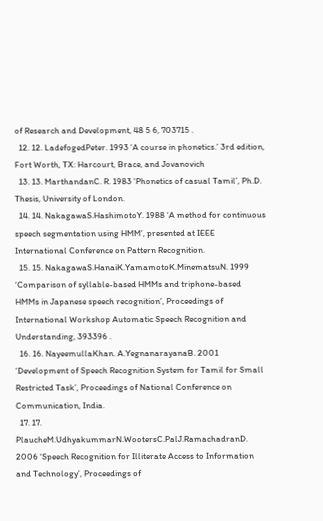of Research and Development, 48 5 6, 703715 .
  12. 12. LadefogedPeter. 1993 ‘A course in phonetics.’ 3rd edition, Fort Worth, TX: Harcourt, Brace, and Jovanovich
  13. 13. MarthandanC. R. 1983 ‘Phonetics of casual Tamil’, Ph.D. Thesis, University of London.
  14. 14. NakagawaS.HashimotoY. 1988 ‘A method for continuous speech segmentation using HMM’, presented at IEEE International Conference on Pattern Recognition.
  15. 15. NakagawaS.HanaiK.YamamotoK.MinematsuN. 1999 ‘Comparison of syllable-based HMMs and triphone-based HMMs in Japanese speech recognition’, Proceedings of International Workshop Automatic Speech Recognition and Understanding, 393396 .
  16. 16. NayeemullaKhan. A.YegnanarayanaB. 2001 ‘Development of Speech Recognition System for Tamil for Small Restricted Task’, Proceedings of National Conference on Communication, India.
  17. 17. PlaucheM.UdhyakummarN.WootersC.PalJ.RamachadranD. 2006 ‘Speech Recognition for Illiterate Access to Information and Technology’, Proceedings of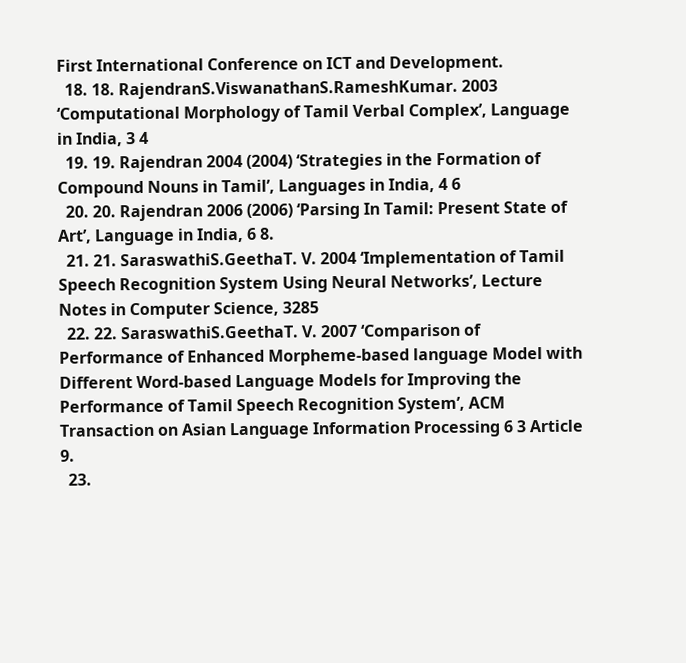First International Conference on ICT and Development.
  18. 18. RajendranS.ViswanathanS.RameshKumar. 2003 ‘Computational Morphology of Tamil Verbal Complex’, Language in India, 3 4
  19. 19. Rajendran 2004 (2004) ‘Strategies in the Formation of Compound Nouns in Tamil’, Languages in India, 4 6
  20. 20. Rajendran 2006 (2006) ‘Parsing In Tamil: Present State of Art’, Language in India, 6 8.
  21. 21. SaraswathiS.GeethaT. V. 2004 ‘Implementation of Tamil Speech Recognition System Using Neural Networks’, Lecture Notes in Computer Science, 3285
  22. 22. SaraswathiS.GeethaT. V. 2007 ‘Comparison of Performance of Enhanced Morpheme-based language Model with Different Word-based Language Models for Improving the Performance of Tamil Speech Recognition System’, ACM Transaction on Asian Language Information Processing 6 3 Article 9.
  23.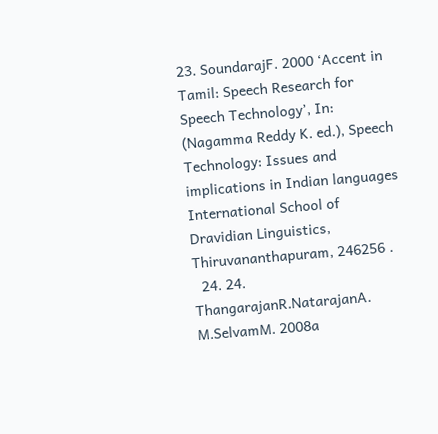23. SoundarajF. 2000 ‘Accent in Tamil: Speech Research for Speech Technology’, In: (Nagamma Reddy K. ed.), Speech Technology: Issues and implications in Indian languages International School of Dravidian Linguistics, Thiruvananthapuram, 246256 .
  24. 24. ThangarajanR.NatarajanA. M.SelvamM. 2008a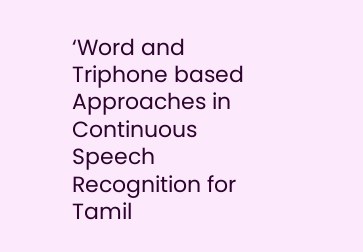‘Word and Triphone based Approaches in Continuous Speech Recognition for Tamil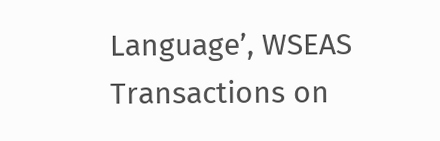Language’, WSEAS Transactions on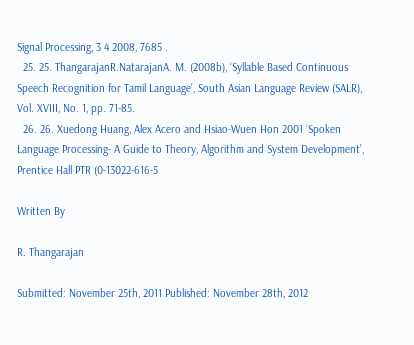Signal Processing, 3 4 2008, 7685 .
  25. 25. ThangarajanR.NatarajanA. M. (2008b), ‘Syllable Based Continuous Speech Recognition for Tamil Language’, South Asian Language Review (SALR), Vol. XVIII, No. 1, pp. 71-85.
  26. 26. Xuedong Huang, Alex Acero and Hsiao-Wuen Hon 2001 ‘Spoken Language Processing- A Guide to Theory, Algorithm and System Development’, Prentice Hall PTR (0-13022-616-5

Written By

R. Thangarajan

Submitted: November 25th, 2011 Published: November 28th, 2012